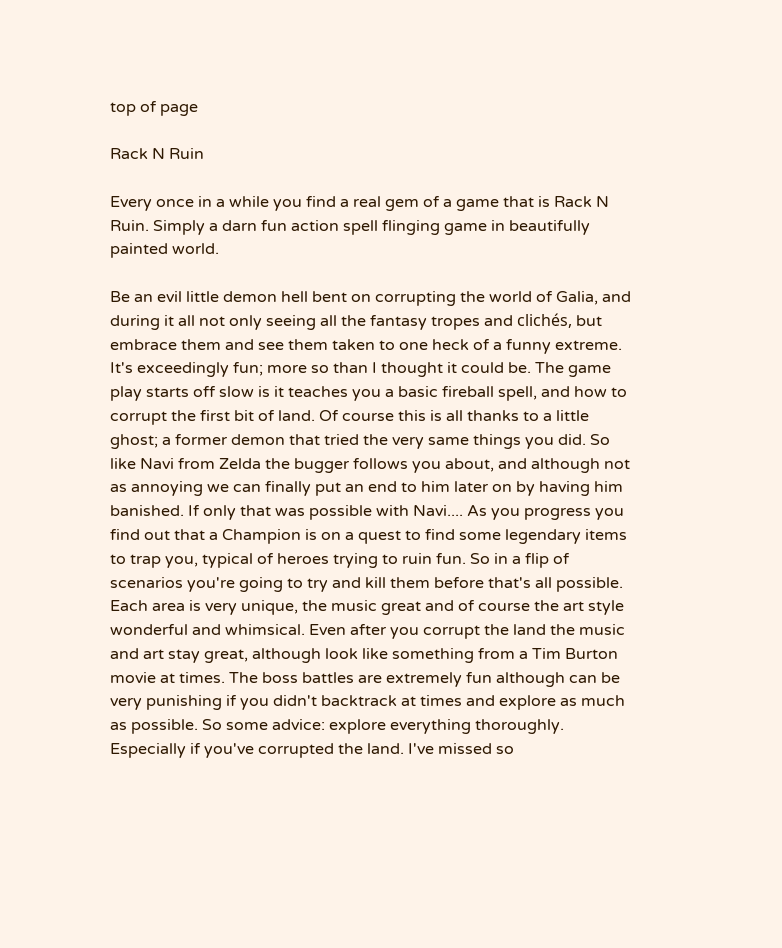top of page

Rack N Ruin

Every once in a while you find a real gem of a game that is Rack N Ruin. Simply a darn fun action spell flinging game in beautifully painted world.

Be an evil little demon hell bent on corrupting the world of Galia, and during it all not only seeing all the fantasy tropes and clichés, but embrace them and see them taken to one heck of a funny extreme. It's exceedingly fun; more so than I thought it could be. The game play starts off slow is it teaches you a basic fireball spell, and how to corrupt the first bit of land. Of course this is all thanks to a little ghost; a former demon that tried the very same things you did. So like Navi from Zelda the bugger follows you about, and although not as annoying we can finally put an end to him later on by having him banished. If only that was possible with Navi.... As you progress you find out that a Champion is on a quest to find some legendary items to trap you, typical of heroes trying to ruin fun. So in a flip of scenarios you're going to try and kill them before that's all possible. Each area is very unique, the music great and of course the art style wonderful and whimsical. Even after you corrupt the land the music and art stay great, although look like something from a Tim Burton movie at times. The boss battles are extremely fun although can be very punishing if you didn't backtrack at times and explore as much as possible. So some advice: explore everything thoroughly. Especially if you've corrupted the land. I've missed so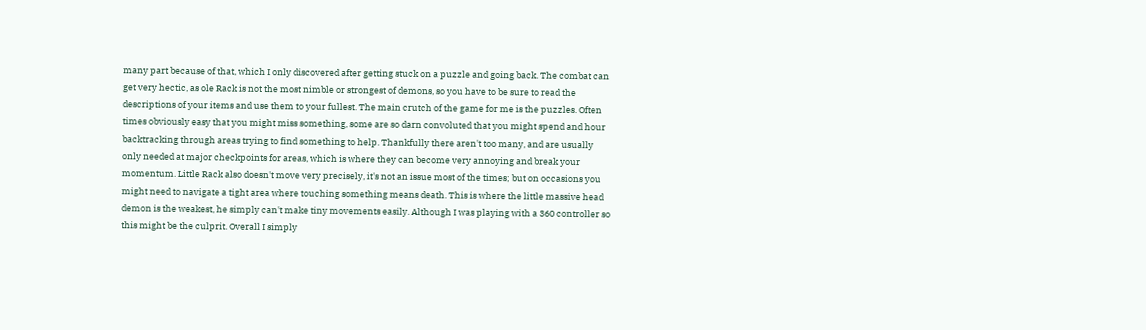many part because of that, which I only discovered after getting stuck on a puzzle and going back. The combat can get very hectic, as ole Rack is not the most nimble or strongest of demons, so you have to be sure to read the descriptions of your items and use them to your fullest. The main crutch of the game for me is the puzzles. Often times obviously easy that you might miss something, some are so darn convoluted that you might spend and hour backtracking through areas trying to find something to help. Thankfully there aren't too many, and are usually only needed at major checkpoints for areas, which is where they can become very annoying and break your momentum. Little Rack also doesn't move very precisely, it's not an issue most of the times; but on occasions you might need to navigate a tight area where touching something means death. This is where the little massive head demon is the weakest, he simply can't make tiny movements easily. Although I was playing with a 360 controller so this might be the culprit. Overall I simply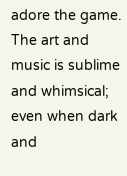adore the game. The art and music is sublime and whimsical; even when dark and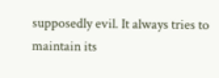supposedly evil. It always tries to maintain its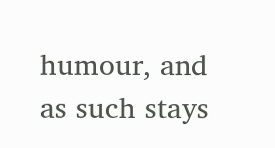humour, and as such stays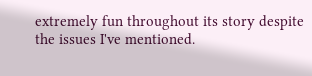extremely fun throughout its story despite the issues I've mentioned.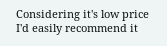Considering it's low price I'd easily recommend it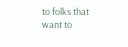to folks that want to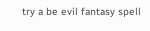try a be evil fantasy spell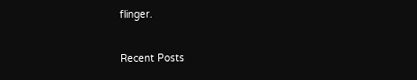flinger.

Recent Posts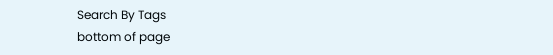Search By Tags
bottom of page